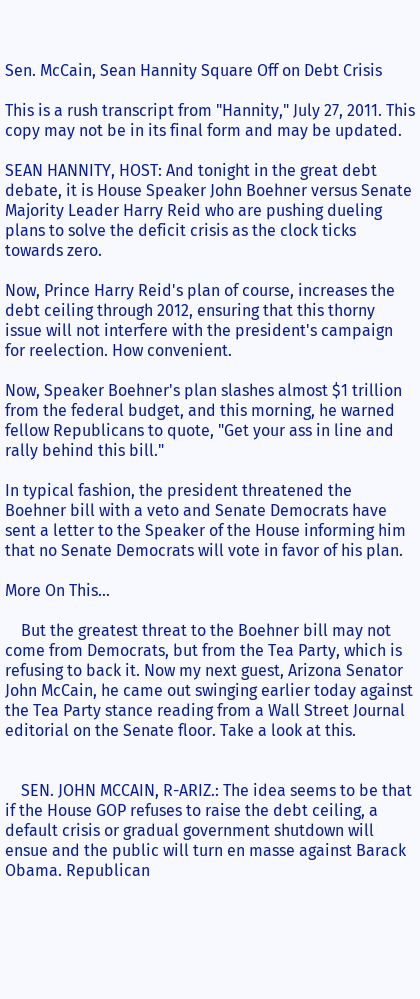Sen. McCain, Sean Hannity Square Off on Debt Crisis

This is a rush transcript from "Hannity," July 27, 2011. This copy may not be in its final form and may be updated.

SEAN HANNITY, HOST: And tonight in the great debt debate, it is House Speaker John Boehner versus Senate Majority Leader Harry Reid who are pushing dueling plans to solve the deficit crisis as the clock ticks towards zero.

Now, Prince Harry Reid's plan of course, increases the debt ceiling through 2012, ensuring that this thorny issue will not interfere with the president's campaign for reelection. How convenient.

Now, Speaker Boehner's plan slashes almost $1 trillion from the federal budget, and this morning, he warned fellow Republicans to quote, "Get your ass in line and rally behind this bill."

In typical fashion, the president threatened the Boehner bill with a veto and Senate Democrats have sent a letter to the Speaker of the House informing him that no Senate Democrats will vote in favor of his plan.

More On This...

    But the greatest threat to the Boehner bill may not come from Democrats, but from the Tea Party, which is refusing to back it. Now my next guest, Arizona Senator John McCain, he came out swinging earlier today against the Tea Party stance reading from a Wall Street Journal editorial on the Senate floor. Take a look at this.


    SEN. JOHN MCCAIN, R-ARIZ.: The idea seems to be that if the House GOP refuses to raise the debt ceiling, a default crisis or gradual government shutdown will ensue and the public will turn en masse against Barack Obama. Republican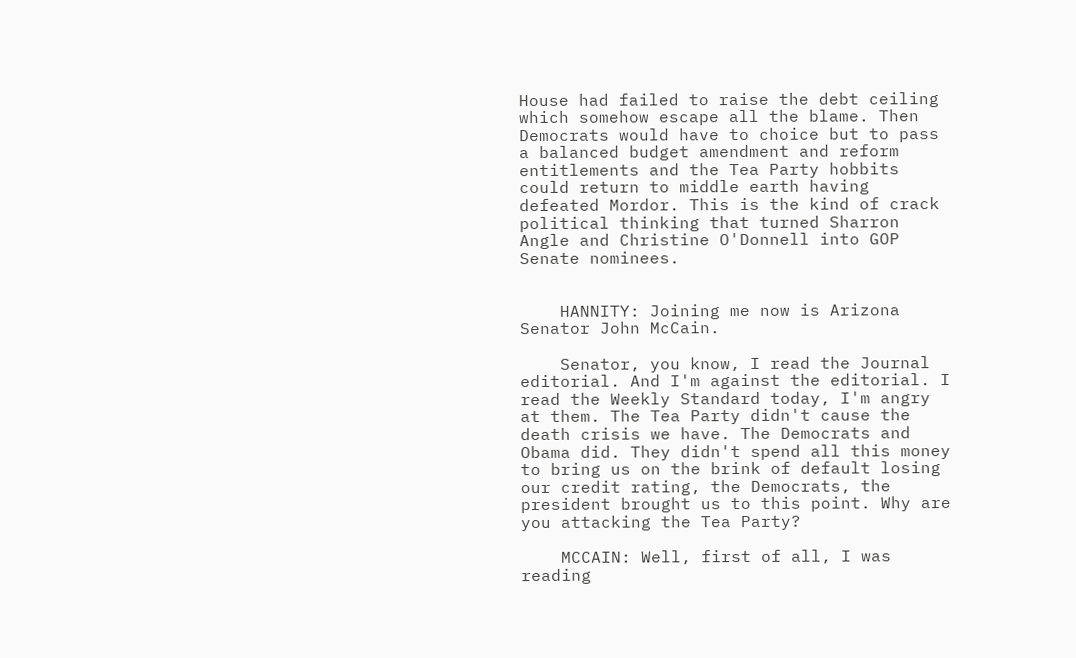House had failed to raise the debt ceiling which somehow escape all the blame. Then Democrats would have to choice but to pass a balanced budget amendment and reform entitlements and the Tea Party hobbits could return to middle earth having defeated Mordor. This is the kind of crack political thinking that turned Sharron Angle and Christine O'Donnell into GOP Senate nominees.


    HANNITY: Joining me now is Arizona Senator John McCain.

    Senator, you know, I read the Journal editorial. And I'm against the editorial. I read the Weekly Standard today, I'm angry at them. The Tea Party didn't cause the death crisis we have. The Democrats and Obama did. They didn't spend all this money to bring us on the brink of default losing our credit rating, the Democrats, the president brought us to this point. Why are you attacking the Tea Party?

    MCCAIN: Well, first of all, I was reading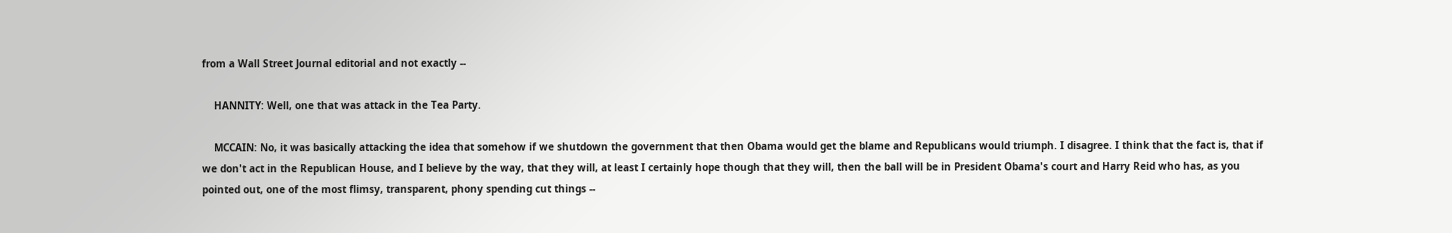from a Wall Street Journal editorial and not exactly --

    HANNITY: Well, one that was attack in the Tea Party.

    MCCAIN: No, it was basically attacking the idea that somehow if we shutdown the government that then Obama would get the blame and Republicans would triumph. I disagree. I think that the fact is, that if we don't act in the Republican House, and I believe by the way, that they will, at least I certainly hope though that they will, then the ball will be in President Obama's court and Harry Reid who has, as you pointed out, one of the most flimsy, transparent, phony spending cut things --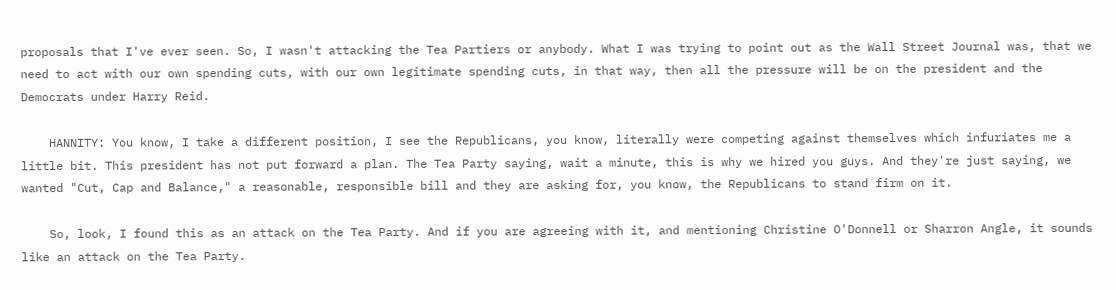proposals that I've ever seen. So, I wasn't attacking the Tea Partiers or anybody. What I was trying to point out as the Wall Street Journal was, that we need to act with our own spending cuts, with our own legitimate spending cuts, in that way, then all the pressure will be on the president and the Democrats under Harry Reid.

    HANNITY: You know, I take a different position, I see the Republicans, you know, literally were competing against themselves which infuriates me a little bit. This president has not put forward a plan. The Tea Party saying, wait a minute, this is why we hired you guys. And they're just saying, we wanted "Cut, Cap and Balance," a reasonable, responsible bill and they are asking for, you know, the Republicans to stand firm on it.

    So, look, I found this as an attack on the Tea Party. And if you are agreeing with it, and mentioning Christine O'Donnell or Sharron Angle, it sounds like an attack on the Tea Party.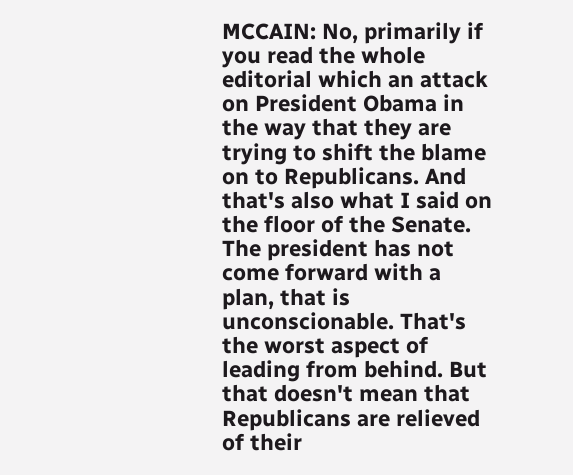MCCAIN: No, primarily if you read the whole editorial which an attack on President Obama in the way that they are trying to shift the blame on to Republicans. And that's also what I said on the floor of the Senate. The president has not come forward with a plan, that is unconscionable. That's the worst aspect of leading from behind. But that doesn't mean that Republicans are relieved of their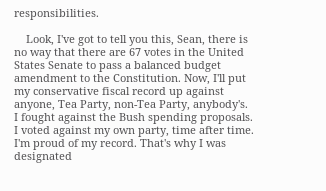responsibilities.

    Look, I've got to tell you this, Sean, there is no way that there are 67 votes in the United States Senate to pass a balanced budget amendment to the Constitution. Now, I'll put my conservative fiscal record up against anyone, Tea Party, non-Tea Party, anybody's. I fought against the Bush spending proposals. I voted against my own party, time after time. I'm proud of my record. That's why I was designated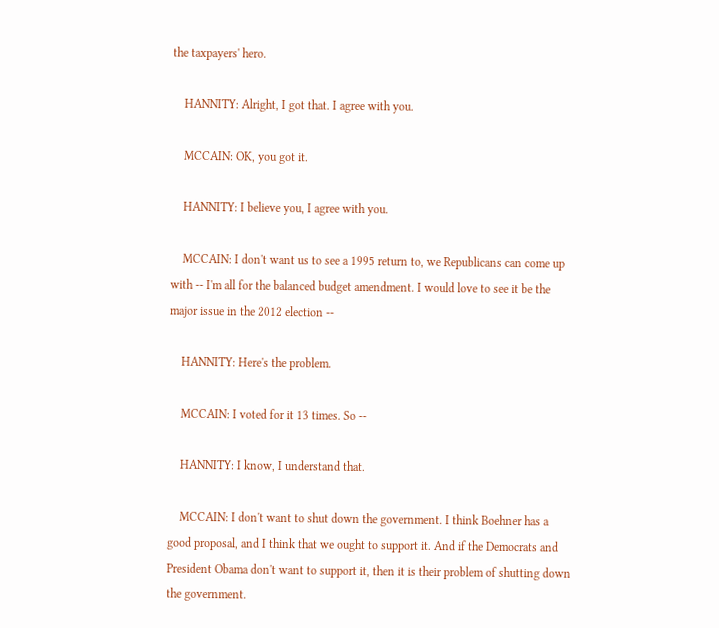the taxpayers' hero.

    HANNITY: Alright, I got that. I agree with you.

    MCCAIN: OK, you got it.

    HANNITY: I believe you, I agree with you.

    MCCAIN: I don't want us to see a 1995 return to, we Republicans can come up with -- I'm all for the balanced budget amendment. I would love to see it be the major issue in the 2012 election --

    HANNITY: Here's the problem.

    MCCAIN: I voted for it 13 times. So --

    HANNITY: I know, I understand that.

    MCCAIN: I don't want to shut down the government. I think Boehner has a good proposal, and I think that we ought to support it. And if the Democrats and President Obama don't want to support it, then it is their problem of shutting down the government.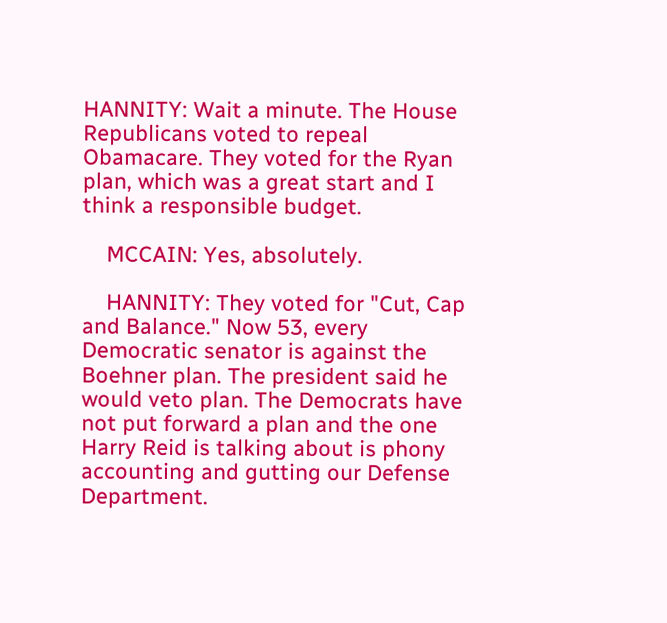HANNITY: Wait a minute. The House Republicans voted to repeal Obamacare. They voted for the Ryan plan, which was a great start and I think a responsible budget.

    MCCAIN: Yes, absolutely.

    HANNITY: They voted for "Cut, Cap and Balance." Now 53, every Democratic senator is against the Boehner plan. The president said he would veto plan. The Democrats have not put forward a plan and the one Harry Reid is talking about is phony accounting and gutting our Defense Department.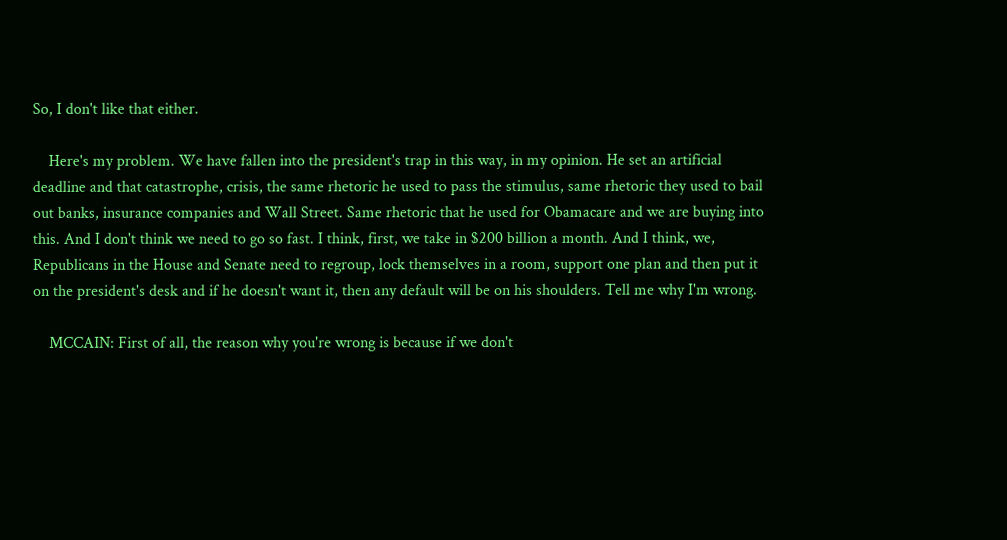So, I don't like that either.

    Here's my problem. We have fallen into the president's trap in this way, in my opinion. He set an artificial deadline and that catastrophe, crisis, the same rhetoric he used to pass the stimulus, same rhetoric they used to bail out banks, insurance companies and Wall Street. Same rhetoric that he used for Obamacare and we are buying into this. And I don't think we need to go so fast. I think, first, we take in $200 billion a month. And I think, we, Republicans in the House and Senate need to regroup, lock themselves in a room, support one plan and then put it on the president's desk and if he doesn't want it, then any default will be on his shoulders. Tell me why I'm wrong.

    MCCAIN: First of all, the reason why you're wrong is because if we don't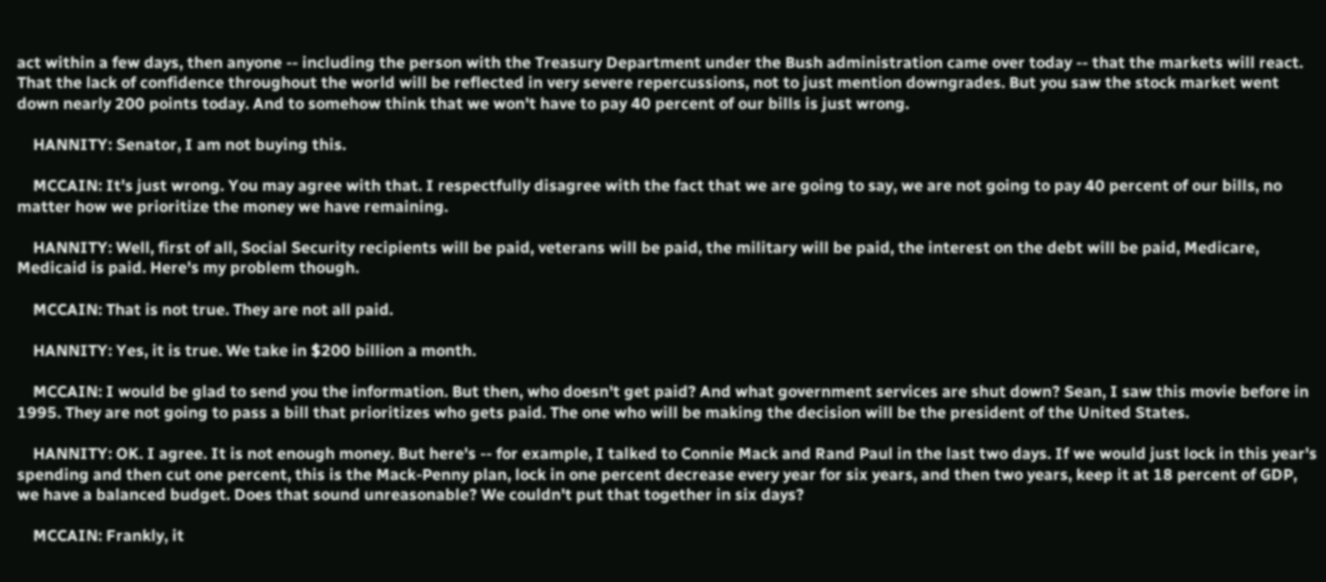act within a few days, then anyone -- including the person with the Treasury Department under the Bush administration came over today -- that the markets will react. That the lack of confidence throughout the world will be reflected in very severe repercussions, not to just mention downgrades. But you saw the stock market went down nearly 200 points today. And to somehow think that we won't have to pay 40 percent of our bills is just wrong.

    HANNITY: Senator, I am not buying this.

    MCCAIN: It's just wrong. You may agree with that. I respectfully disagree with the fact that we are going to say, we are not going to pay 40 percent of our bills, no matter how we prioritize the money we have remaining.

    HANNITY: Well, first of all, Social Security recipients will be paid, veterans will be paid, the military will be paid, the interest on the debt will be paid, Medicare, Medicaid is paid. Here's my problem though.

    MCCAIN: That is not true. They are not all paid.

    HANNITY: Yes, it is true. We take in $200 billion a month.

    MCCAIN: I would be glad to send you the information. But then, who doesn't get paid? And what government services are shut down? Sean, I saw this movie before in 1995. They are not going to pass a bill that prioritizes who gets paid. The one who will be making the decision will be the president of the United States.

    HANNITY: OK. I agree. It is not enough money. But here's -- for example, I talked to Connie Mack and Rand Paul in the last two days. If we would just lock in this year's spending and then cut one percent, this is the Mack-Penny plan, lock in one percent decrease every year for six years, and then two years, keep it at 18 percent of GDP, we have a balanced budget. Does that sound unreasonable? We couldn't put that together in six days?

    MCCAIN: Frankly, it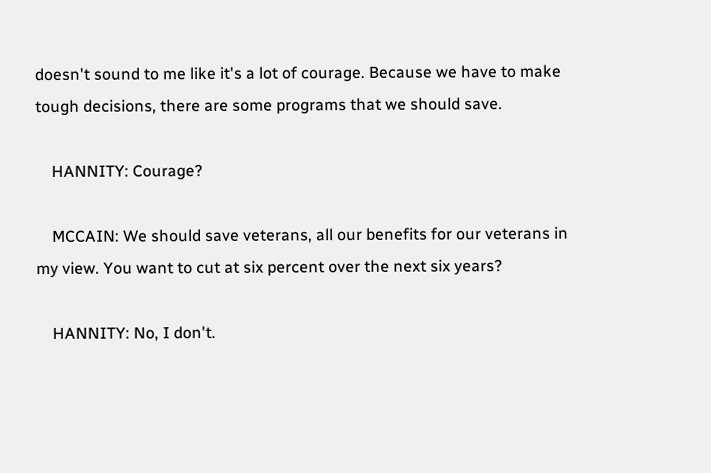doesn't sound to me like it's a lot of courage. Because we have to make tough decisions, there are some programs that we should save.

    HANNITY: Courage?

    MCCAIN: We should save veterans, all our benefits for our veterans in my view. You want to cut at six percent over the next six years?

    HANNITY: No, I don't.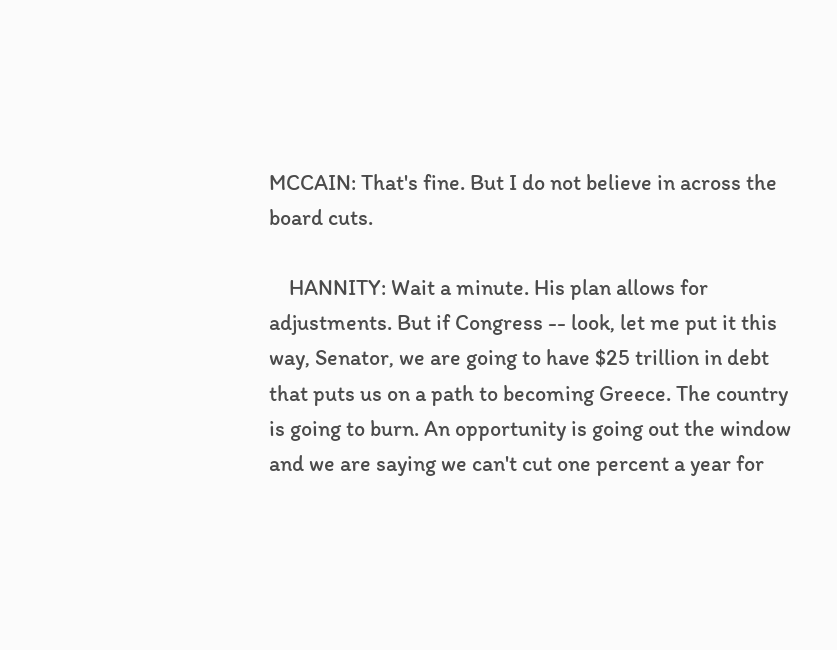MCCAIN: That's fine. But I do not believe in across the board cuts.

    HANNITY: Wait a minute. His plan allows for adjustments. But if Congress -- look, let me put it this way, Senator, we are going to have $25 trillion in debt that puts us on a path to becoming Greece. The country is going to burn. An opportunity is going out the window and we are saying we can't cut one percent a year for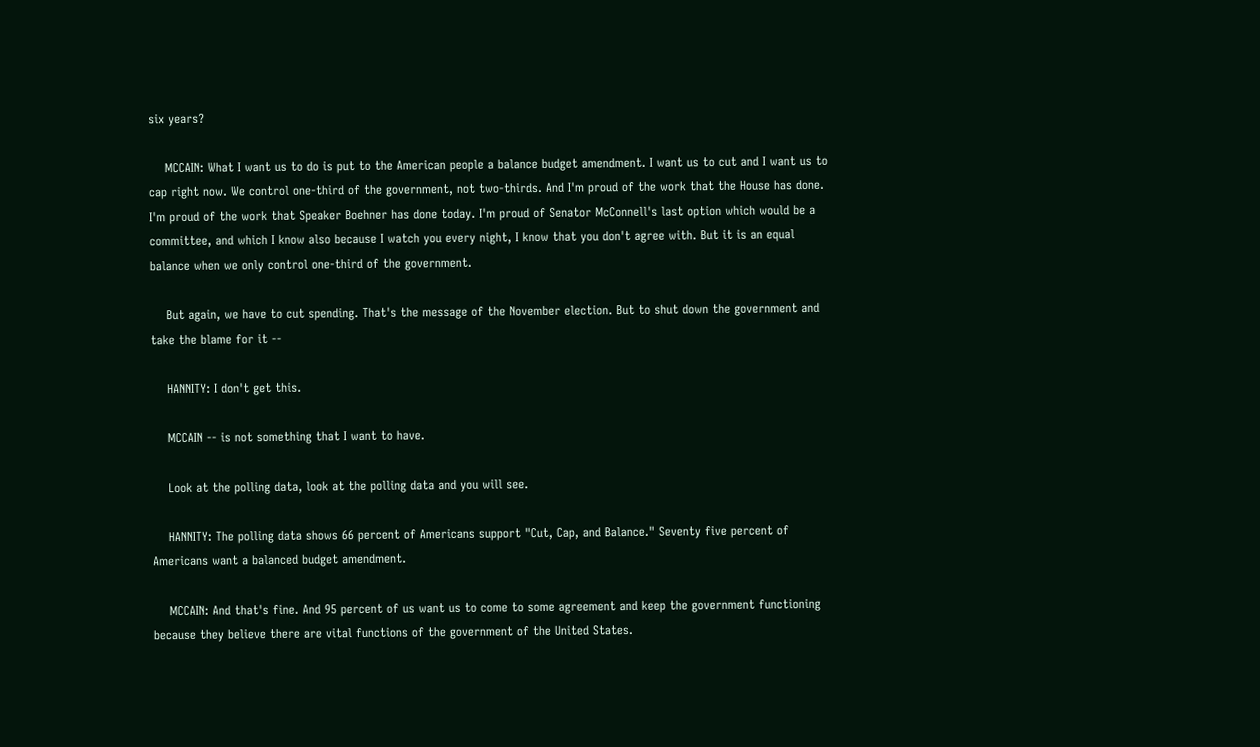six years?

    MCCAIN: What I want us to do is put to the American people a balance budget amendment. I want us to cut and I want us to cap right now. We control one-third of the government, not two-thirds. And I'm proud of the work that the House has done. I'm proud of the work that Speaker Boehner has done today. I'm proud of Senator McConnell's last option which would be a committee, and which I know also because I watch you every night, I know that you don't agree with. But it is an equal balance when we only control one-third of the government.

    But again, we have to cut spending. That's the message of the November election. But to shut down the government and take the blame for it --

    HANNITY: I don't get this.

    MCCAIN -- is not something that I want to have.

    Look at the polling data, look at the polling data and you will see.

    HANNITY: The polling data shows 66 percent of Americans support "Cut, Cap, and Balance." Seventy five percent of Americans want a balanced budget amendment.

    MCCAIN: And that's fine. And 95 percent of us want us to come to some agreement and keep the government functioning because they believe there are vital functions of the government of the United States.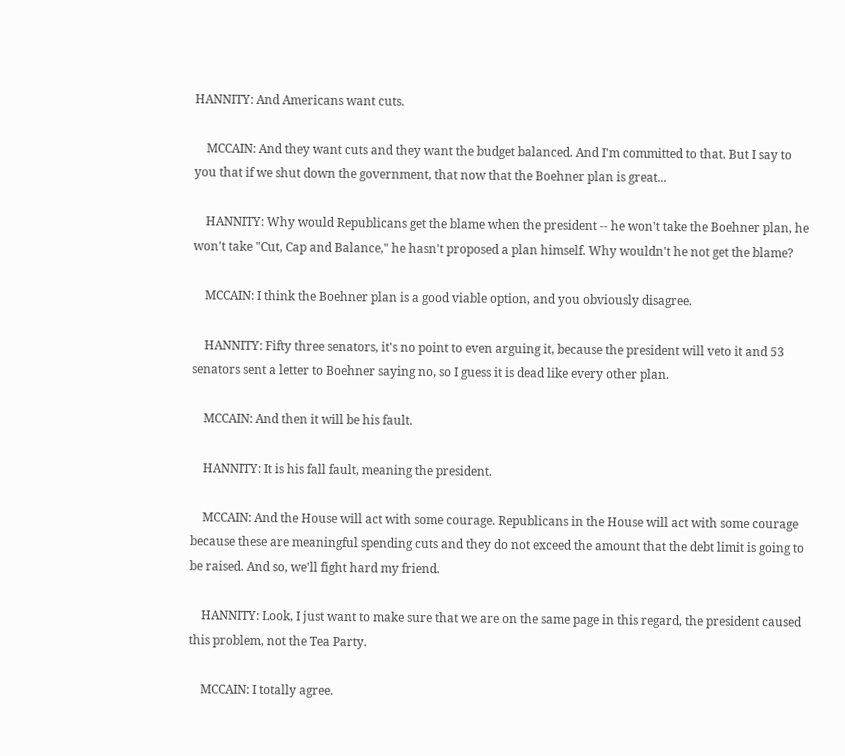HANNITY: And Americans want cuts.

    MCCAIN: And they want cuts and they want the budget balanced. And I'm committed to that. But I say to you that if we shut down the government, that now that the Boehner plan is great...

    HANNITY: Why would Republicans get the blame when the president -- he won't take the Boehner plan, he won't take "Cut, Cap and Balance," he hasn't proposed a plan himself. Why wouldn't he not get the blame?

    MCCAIN: I think the Boehner plan is a good viable option, and you obviously disagree.

    HANNITY: Fifty three senators, it's no point to even arguing it, because the president will veto it and 53 senators sent a letter to Boehner saying no, so I guess it is dead like every other plan.

    MCCAIN: And then it will be his fault.

    HANNITY: It is his fall fault, meaning the president.

    MCCAIN: And the House will act with some courage. Republicans in the House will act with some courage because these are meaningful spending cuts and they do not exceed the amount that the debt limit is going to be raised. And so, we'll fight hard my friend.

    HANNITY: Look, I just want to make sure that we are on the same page in this regard, the president caused this problem, not the Tea Party.

    MCCAIN: I totally agree.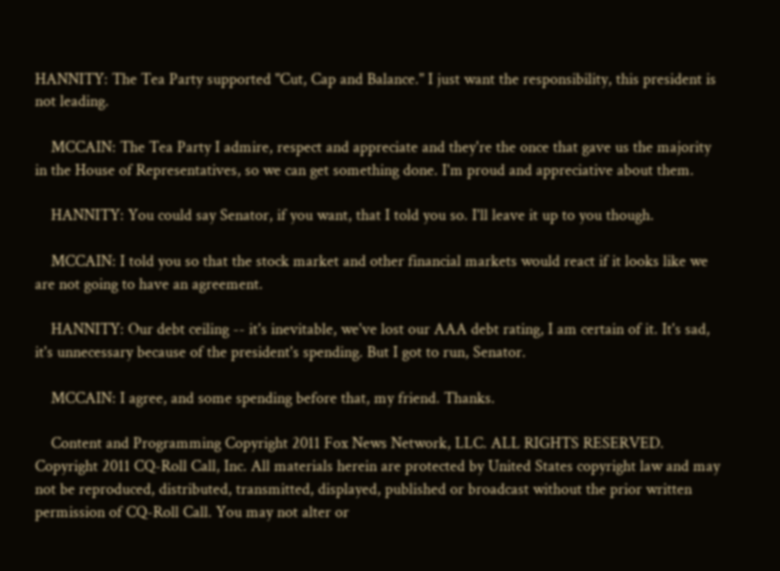HANNITY: The Tea Party supported "Cut, Cap and Balance." I just want the responsibility, this president is not leading.

    MCCAIN: The Tea Party I admire, respect and appreciate and they're the once that gave us the majority in the House of Representatives, so we can get something done. I'm proud and appreciative about them.

    HANNITY: You could say Senator, if you want, that I told you so. I'll leave it up to you though.

    MCCAIN: I told you so that the stock market and other financial markets would react if it looks like we are not going to have an agreement.

    HANNITY: Our debt ceiling -- it's inevitable, we've lost our AAA debt rating, I am certain of it. It's sad, it's unnecessary because of the president's spending. But I got to run, Senator.

    MCCAIN: I agree, and some spending before that, my friend. Thanks.

    Content and Programming Copyright 2011 Fox News Network, LLC. ALL RIGHTS RESERVED. Copyright 2011 CQ-Roll Call, Inc. All materials herein are protected by United States copyright law and may not be reproduced, distributed, transmitted, displayed, published or broadcast without the prior written permission of CQ-Roll Call. You may not alter or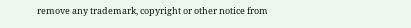remove any trademark, copyright or other notice from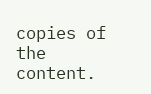copies of the content.